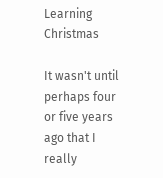Learning Christmas

It wasn't until perhaps four or five years ago that I really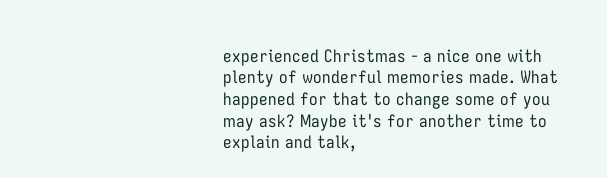experienced Christmas - a nice one with plenty of wonderful memories made. What happened for that to change some of you may ask? Maybe it's for another time to explain and talk,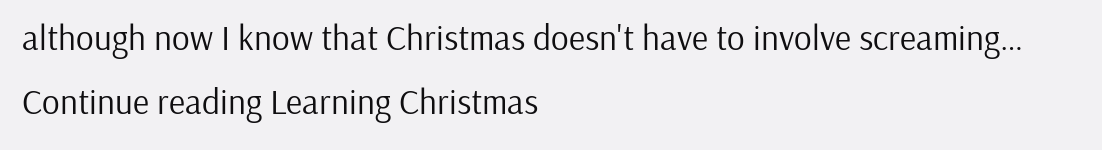although now I know that Christmas doesn't have to involve screaming… Continue reading Learning Christmas